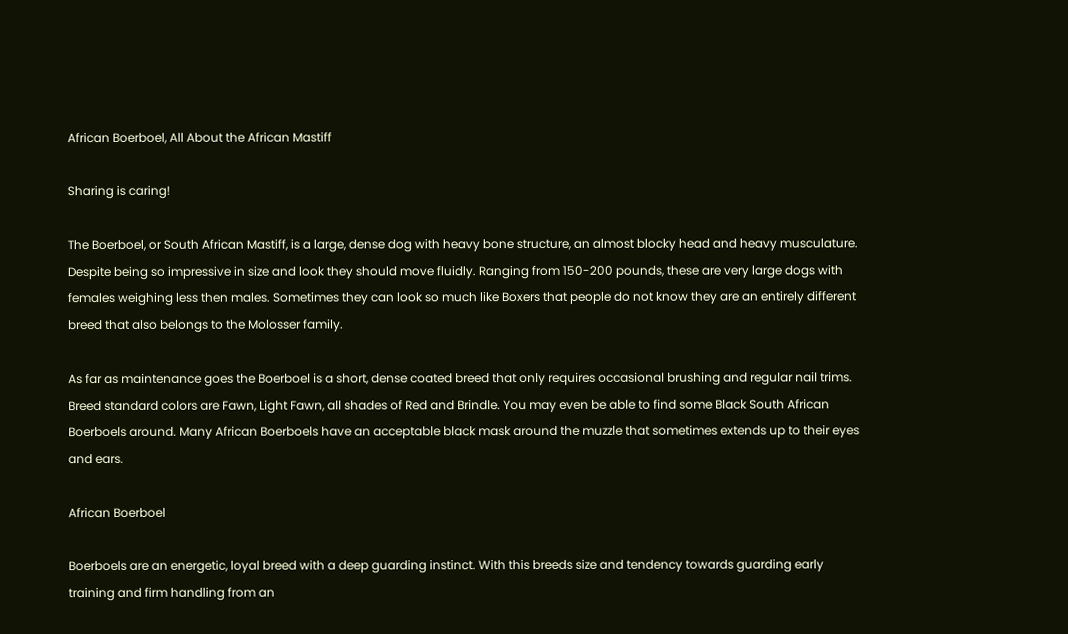African Boerboel, All About the African Mastiff

Sharing is caring!

The Boerboel, or South African Mastiff, is a large, dense dog with heavy bone structure, an almost blocky head and heavy musculature. Despite being so impressive in size and look they should move fluidly. Ranging from 150-200 pounds, these are very large dogs with females weighing less then males. Sometimes they can look so much like Boxers that people do not know they are an entirely different breed that also belongs to the Molosser family.

As far as maintenance goes the Boerboel is a short, dense coated breed that only requires occasional brushing and regular nail trims. Breed standard colors are Fawn, Light Fawn, all shades of Red and Brindle. You may even be able to find some Black South African Boerboels around. Many African Boerboels have an acceptable black mask around the muzzle that sometimes extends up to their eyes and ears.

African Boerboel

Boerboels are an energetic, loyal breed with a deep guarding instinct. With this breeds size and tendency towards guarding early training and firm handling from an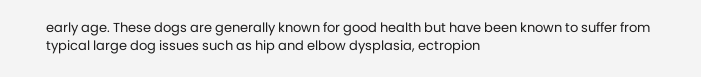early age. These dogs are generally known for good health but have been known to suffer from typical large dog issues such as hip and elbow dysplasia, ectropion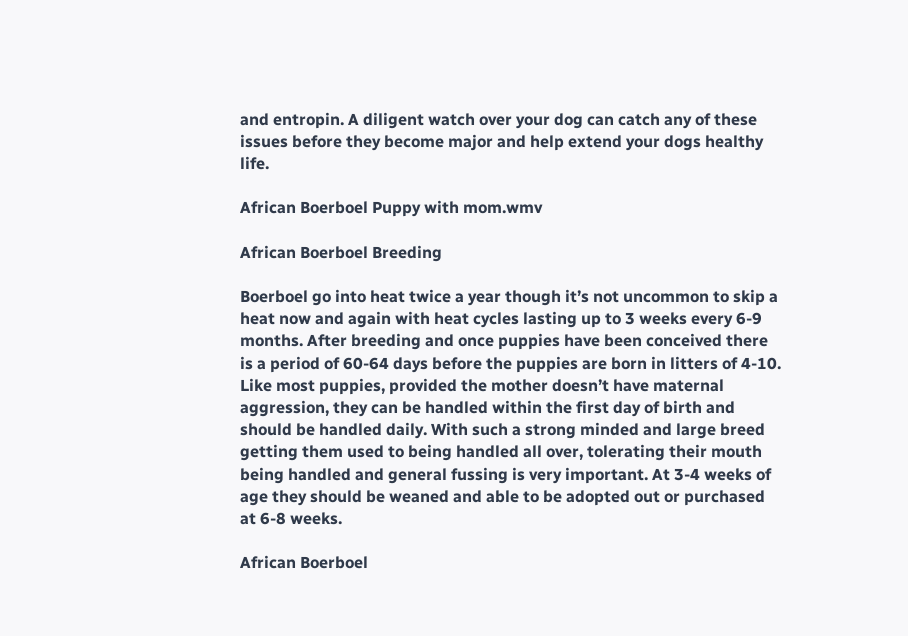and entropin. A diligent watch over your dog can catch any of these issues before they become major and help extend your dogs healthy life.

African Boerboel Puppy with mom.wmv

African Boerboel Breeding

Boerboel go into heat twice a year though it’s not uncommon to skip a heat now and again with heat cycles lasting up to 3 weeks every 6-9 months. After breeding and once puppies have been conceived there is a period of 60-64 days before the puppies are born in litters of 4-10. Like most puppies, provided the mother doesn’t have maternal aggression, they can be handled within the first day of birth and should be handled daily. With such a strong minded and large breed getting them used to being handled all over, tolerating their mouth being handled and general fussing is very important. At 3-4 weeks of age they should be weaned and able to be adopted out or purchased at 6-8 weeks.

African Boerboel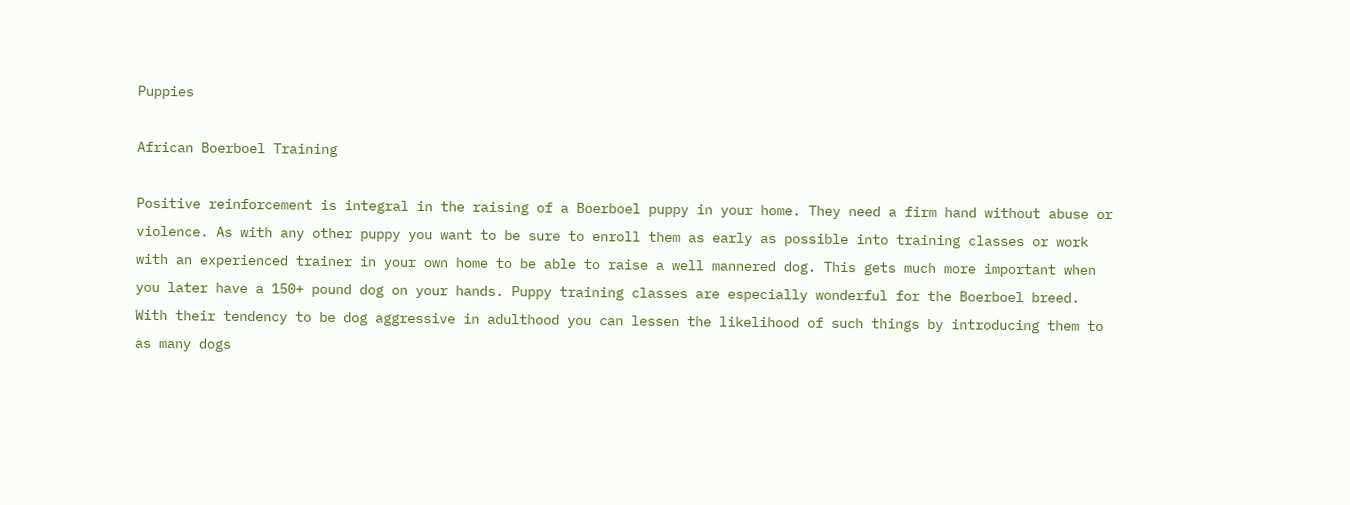Puppies

African Boerboel Training

Positive reinforcement is integral in the raising of a Boerboel puppy in your home. They need a firm hand without abuse or violence. As with any other puppy you want to be sure to enroll them as early as possible into training classes or work with an experienced trainer in your own home to be able to raise a well mannered dog. This gets much more important when you later have a 150+ pound dog on your hands. Puppy training classes are especially wonderful for the Boerboel breed. With their tendency to be dog aggressive in adulthood you can lessen the likelihood of such things by introducing them to as many dogs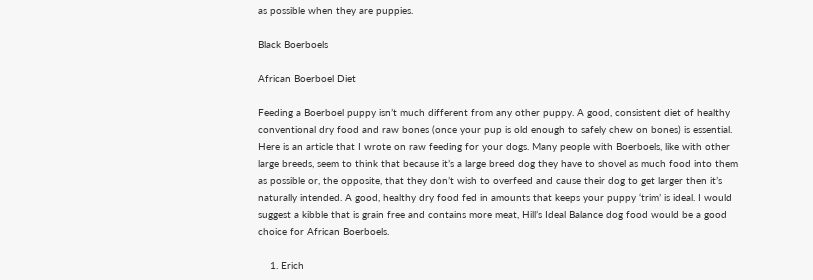as possible when they are puppies.

Black Boerboels

African Boerboel Diet

Feeding a Boerboel puppy isn’t much different from any other puppy. A good, consistent diet of healthy conventional dry food and raw bones (once your pup is old enough to safely chew on bones) is essential. Here is an article that I wrote on raw feeding for your dogs. Many people with Boerboels, like with other large breeds, seem to think that because it’s a large breed dog they have to shovel as much food into them as possible or, the opposite, that they don’t wish to overfeed and cause their dog to get larger then it’s naturally intended. A good, healthy dry food fed in amounts that keeps your puppy ‘trim’ is ideal. I would suggest a kibble that is grain free and contains more meat, Hill’s Ideal Balance dog food would be a good choice for African Boerboels.

    1. Erich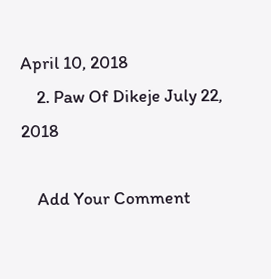April 10, 2018
    2. Paw Of Dikeje July 22, 2018

    Add Your Comment